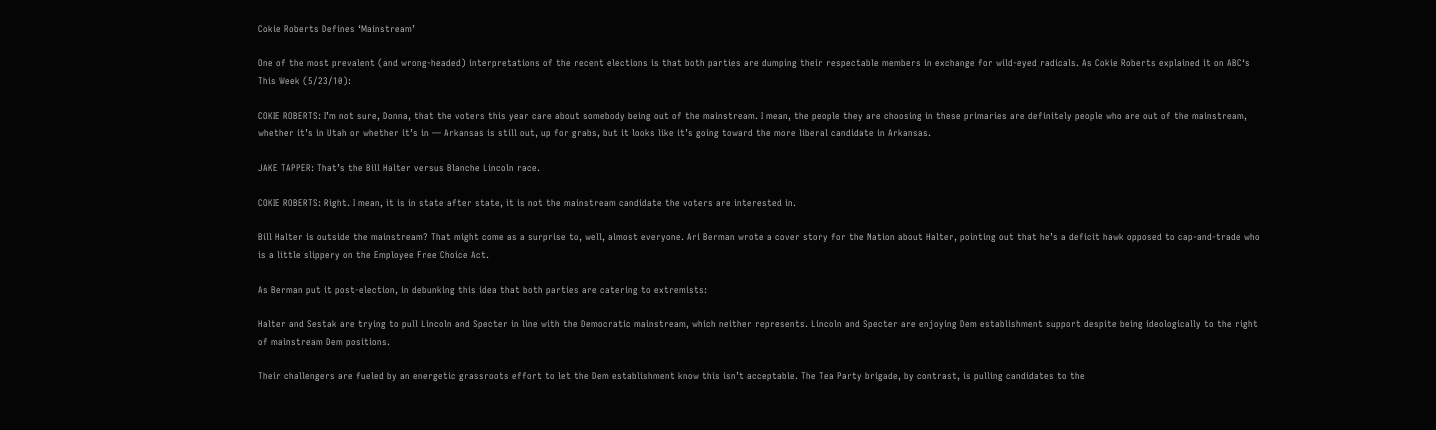Cokie Roberts Defines ‘Mainstream’

One of the most prevalent (and wrong-headed) interpretations of the recent elections is that both parties are dumping their respectable members in exchange for wild-eyed radicals. As Cokie Roberts explained it on ABC‘s This Week (5/23/10):

COKIE ROBERTS: I’m not sure, Donna, that the voters this year care about somebody being out of the mainstream. I mean, the people they are choosing in these primaries are definitely people who are out of the mainstream, whether it’s in Utah or whether it’s in — Arkansas is still out, up for grabs, but it looks like it’s going toward the more liberal candidate in Arkansas.

JAKE TAPPER: That’s the Bill Halter versus Blanche Lincoln race.

COKIE ROBERTS: Right. I mean, it is in state after state, it is not the mainstream candidate the voters are interested in.

Bill Halter is outside the mainstream? That might come as a surprise to, well, almost everyone. Ari Berman wrote a cover story for the Nation about Halter, pointing out that he’s a deficit hawk opposed to cap-and-trade who is a little slippery on the Employee Free Choice Act.

As Berman put it post-election, in debunking this idea that both parties are catering to extremists:

Halter and Sestak are trying to pull Lincoln and Specter in line with the Democratic mainstream, which neither represents. Lincoln and Specter are enjoying Dem establishment support despite being ideologically to the right of mainstream Dem positions.

Their challengers are fueled by an energetic grassroots effort to let the Dem establishment know this isn’t acceptable. The Tea Party brigade, by contrast, is pulling candidates to the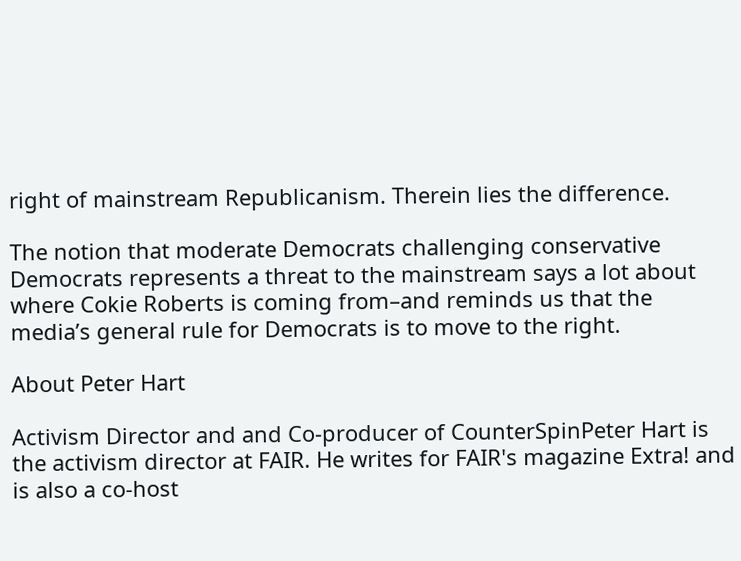right of mainstream Republicanism. Therein lies the difference.

The notion that moderate Democrats challenging conservative Democrats represents a threat to the mainstream says a lot about where Cokie Roberts is coming from–and reminds us that the media’s general rule for Democrats is to move to the right.

About Peter Hart

Activism Director and and Co-producer of CounterSpinPeter Hart is the activism director at FAIR. He writes for FAIR's magazine Extra! and is also a co-host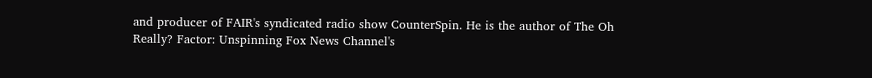and producer of FAIR's syndicated radio show CounterSpin. He is the author of The Oh Really? Factor: Unspinning Fox News Channel's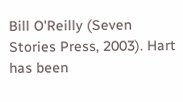Bill O'Reilly (Seven Stories Press, 2003). Hart has been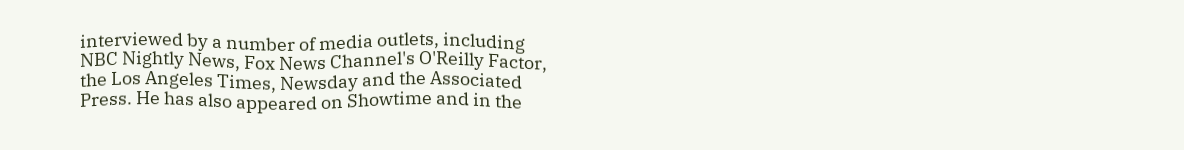interviewed by a number of media outlets, including NBC Nightly News, Fox News Channel's O'Reilly Factor, the Los Angeles Times, Newsday and the Associated Press. He has also appeared on Showtime and in the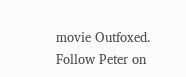movie Outfoxed. Follow Peter on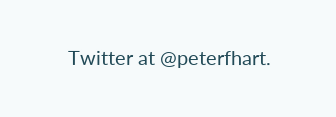Twitter at @peterfhart.